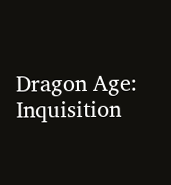Dragon Age: Inquisition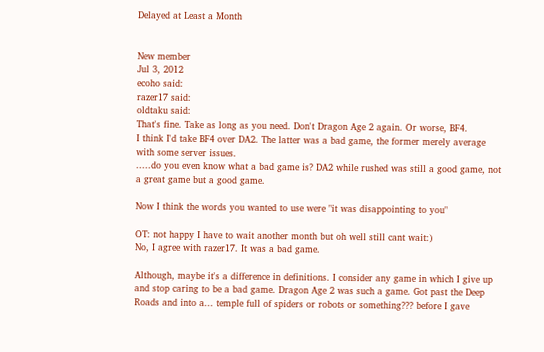Delayed at Least a Month


New member
Jul 3, 2012
ecoho said:
razer17 said:
oldtaku said:
That's fine. Take as long as you need. Don't Dragon Age 2 again. Or worse, BF4.
I think I'd take BF4 over DA2. The latter was a bad game, the former merely average with some server issues.
.....do you even know what a bad game is? DA2 while rushed was still a good game, not a great game but a good game.

Now I think the words you wanted to use were "it was disappointing to you"

OT: not happy I have to wait another month but oh well still cant wait:)
No, I agree with razer17. It was a bad game.

Although, maybe it's a difference in definitions. I consider any game in which I give up and stop caring to be a bad game. Dragon Age 2 was such a game. Got past the Deep Roads and into a... temple full of spiders or robots or something??? before I gave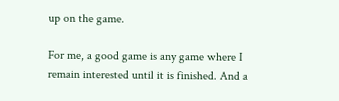up on the game.

For me, a good game is any game where I remain interested until it is finished. And a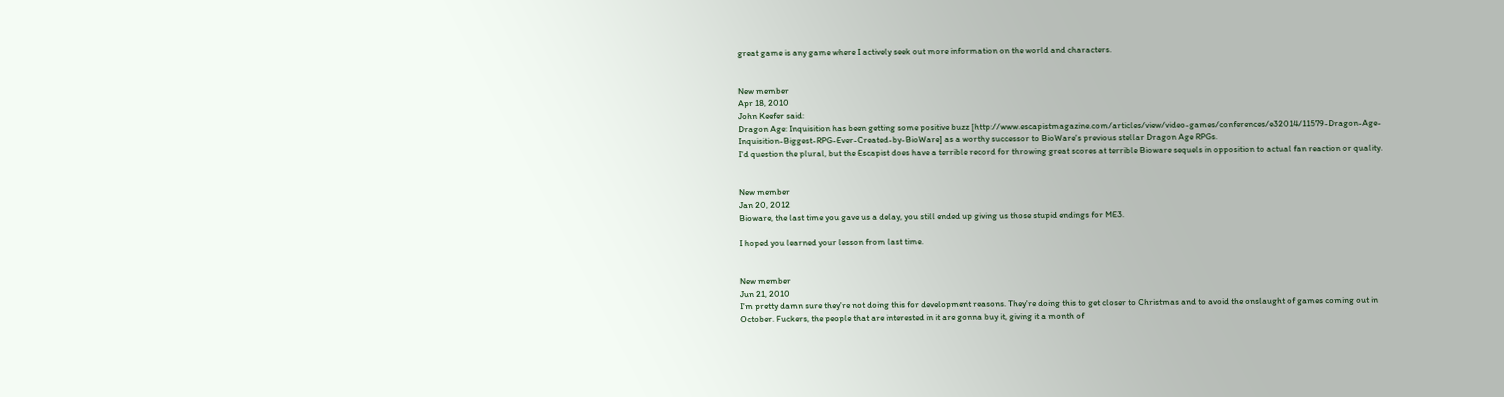great game is any game where I actively seek out more information on the world and characters.


New member
Apr 18, 2010
John Keefer said:
Dragon Age: Inquisition has been getting some positive buzz [http://www.escapistmagazine.com/articles/view/video-games/conferences/e32014/11579-Dragon-Age-Inquisition-Biggest-RPG-Ever-Created-by-BioWare] as a worthy successor to BioWare's previous stellar Dragon Age RPGs.
I'd question the plural, but the Escapist does have a terrible record for throwing great scores at terrible Bioware sequels in opposition to actual fan reaction or quality.


New member
Jan 20, 2012
Bioware, the last time you gave us a delay, you still ended up giving us those stupid endings for ME3.

I hoped you learned your lesson from last time.


New member
Jun 21, 2010
I'm pretty damn sure they're not doing this for development reasons. They're doing this to get closer to Christmas and to avoid the onslaught of games coming out in October. Fuckers, the people that are interested in it are gonna buy it, giving it a month of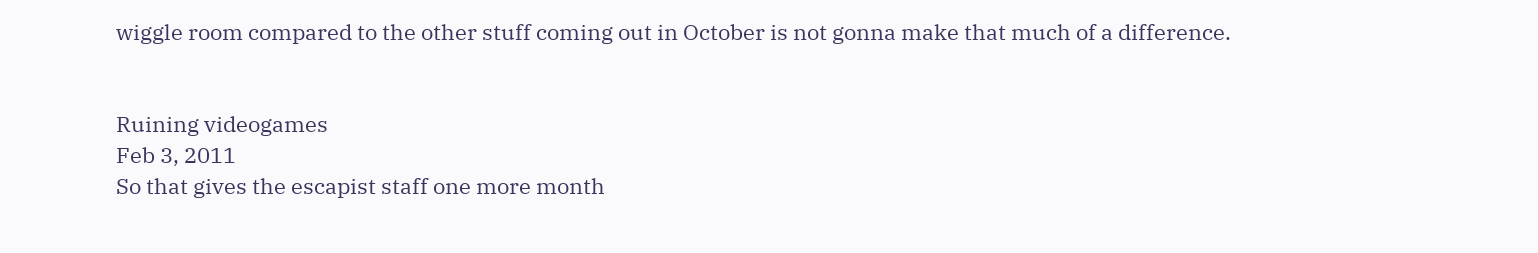wiggle room compared to the other stuff coming out in October is not gonna make that much of a difference.


Ruining videogames
Feb 3, 2011
So that gives the escapist staff one more month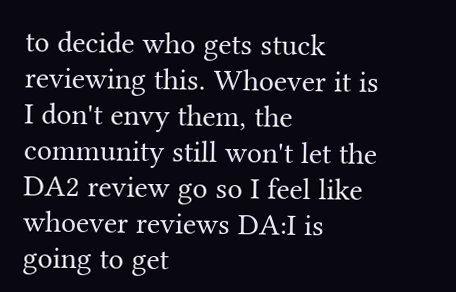to decide who gets stuck reviewing this. Whoever it is I don't envy them, the community still won't let the DA2 review go so I feel like whoever reviews DA:I is going to get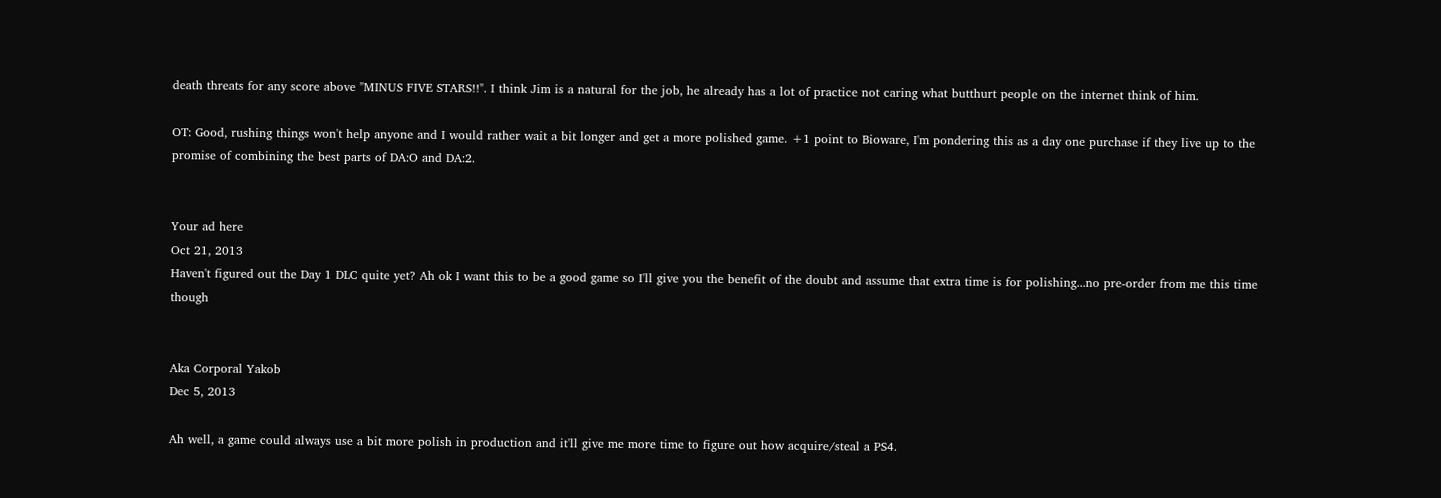death threats for any score above "MINUS FIVE STARS!!". I think Jim is a natural for the job, he already has a lot of practice not caring what butthurt people on the internet think of him.

OT: Good, rushing things won't help anyone and I would rather wait a bit longer and get a more polished game. +1 point to Bioware, I'm pondering this as a day one purchase if they live up to the promise of combining the best parts of DA:O and DA:2.


Your ad here
Oct 21, 2013
Haven't figured out the Day 1 DLC quite yet? Ah ok I want this to be a good game so I'll give you the benefit of the doubt and assume that extra time is for polishing...no pre-order from me this time though


Aka Corporal Yakob
Dec 5, 2013

Ah well, a game could always use a bit more polish in production and it'll give me more time to figure out how acquire/steal a PS4.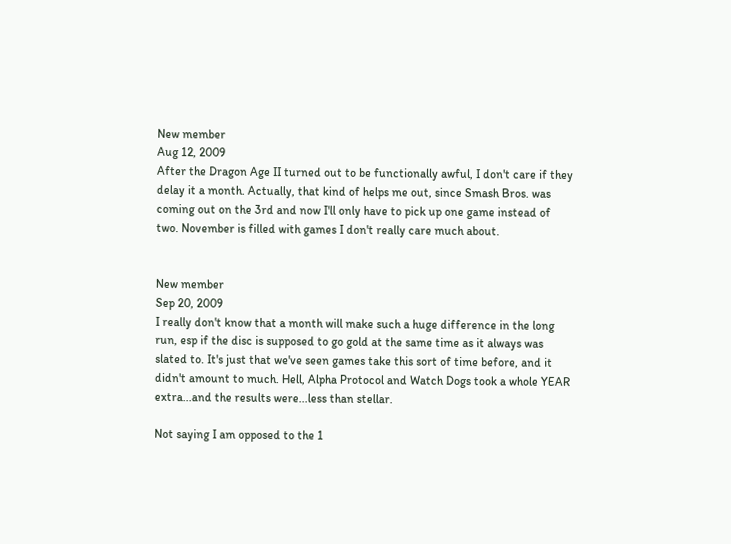New member
Aug 12, 2009
After the Dragon Age II turned out to be functionally awful, I don't care if they delay it a month. Actually, that kind of helps me out, since Smash Bros. was coming out on the 3rd and now I'll only have to pick up one game instead of two. November is filled with games I don't really care much about.


New member
Sep 20, 2009
I really don't know that a month will make such a huge difference in the long run, esp if the disc is supposed to go gold at the same time as it always was slated to. It's just that we've seen games take this sort of time before, and it didn't amount to much. Hell, Alpha Protocol and Watch Dogs took a whole YEAR extra...and the results were...less than stellar.

Not saying I am opposed to the 1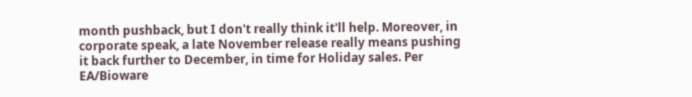month pushback, but I don't really think it'll help. Moreover, in corporate speak, a late November release really means pushing it back further to December, in time for Holiday sales. Per EA/Bioware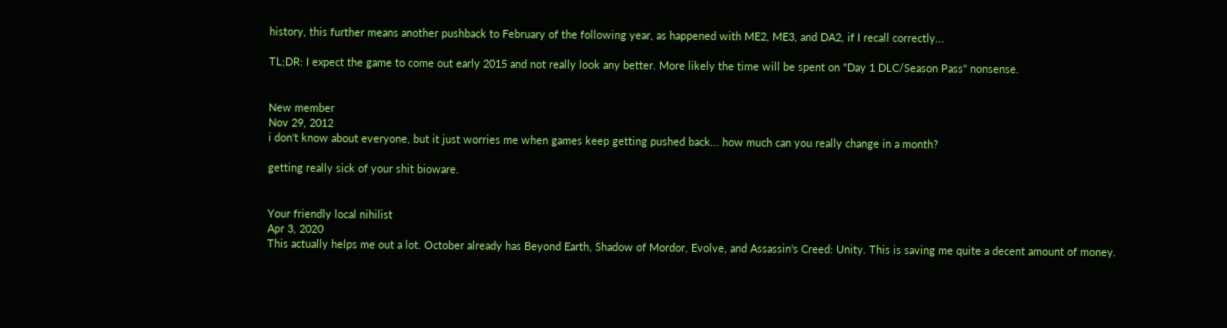history, this further means another pushback to February of the following year, as happened with ME2, ME3, and DA2, if I recall correctly...

TL;DR: I expect the game to come out early 2015 and not really look any better. More likely the time will be spent on "Day 1 DLC/Season Pass" nonsense.


New member
Nov 29, 2012
i don't know about everyone, but it just worries me when games keep getting pushed back... how much can you really change in a month?

getting really sick of your shit bioware.


Your friendly local nihilist
Apr 3, 2020
This actually helps me out a lot. October already has Beyond Earth, Shadow of Mordor, Evolve, and Assassin's Creed: Unity. This is saving me quite a decent amount of money.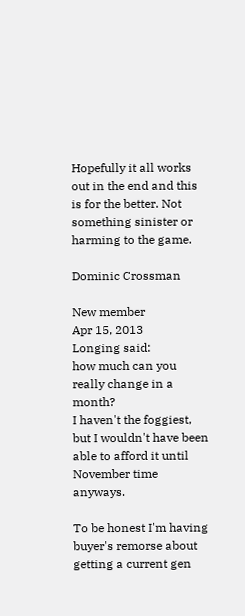Hopefully it all works out in the end and this is for the better. Not something sinister or harming to the game.

Dominic Crossman

New member
Apr 15, 2013
Longing said:
how much can you really change in a month?
I haven't the foggiest, but I wouldn't have been able to afford it until November time anyways.

To be honest I'm having buyer's remorse about getting a current gen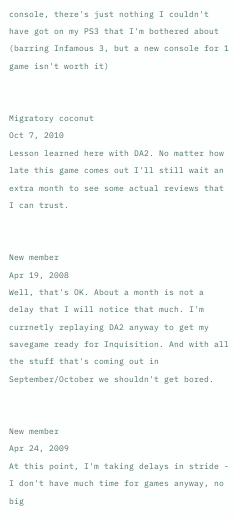console, there's just nothing I couldn't have got on my PS3 that I'm bothered about (barring Infamous 3, but a new console for 1 game isn't worth it)


Migratory coconut
Oct 7, 2010
Lesson learned here with DA2. No matter how late this game comes out I'll still wait an extra month to see some actual reviews that I can trust.


New member
Apr 19, 2008
Well, that's OK. About a month is not a delay that I will notice that much. I'm currnetly replaying DA2 anyway to get my savegame ready for Inquisition. And with all the stuff that's coming out in September/October we shouldn't get bored.


New member
Apr 24, 2009
At this point, I'm taking delays in stride - I don't have much time for games anyway, no big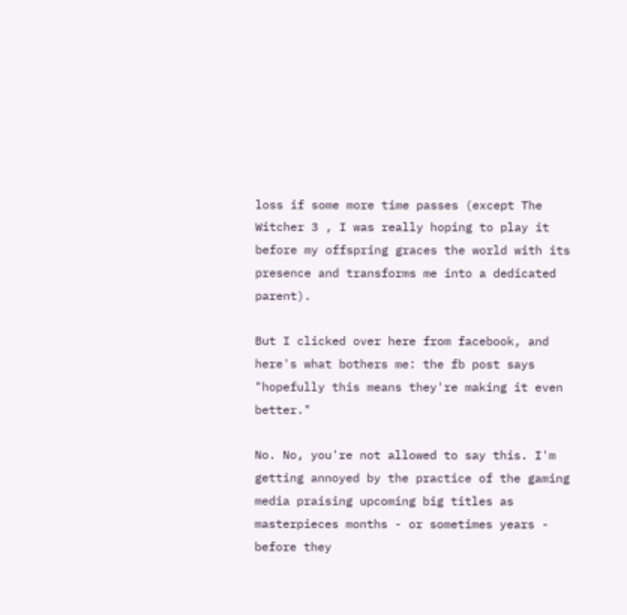loss if some more time passes (except The Witcher 3 , I was really hoping to play it before my offspring graces the world with its presence and transforms me into a dedicated parent).

But I clicked over here from facebook, and here's what bothers me: the fb post says "hopefully this means they're making it even better."

No. No, you're not allowed to say this. I'm getting annoyed by the practice of the gaming media praising upcoming big titles as masterpieces months - or sometimes years - before they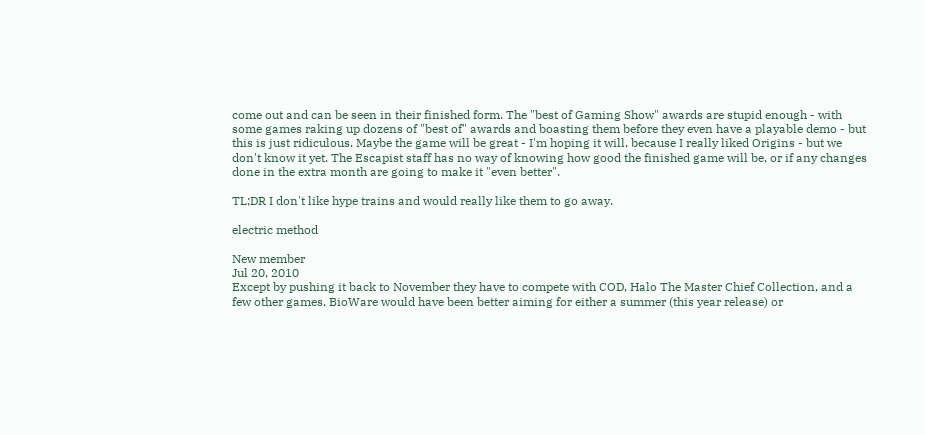come out and can be seen in their finished form. The "best of Gaming Show" awards are stupid enough - with some games raking up dozens of "best of" awards and boasting them before they even have a playable demo - but this is just ridiculous. Maybe the game will be great - I'm hoping it will, because I really liked Origins - but we don't know it yet. The Escapist staff has no way of knowing how good the finished game will be, or if any changes done in the extra month are going to make it "even better".

TL;DR I don't like hype trains and would really like them to go away.

electric method

New member
Jul 20, 2010
Except by pushing it back to November they have to compete with COD, Halo The Master Chief Collection, and a few other games. BioWare would have been better aiming for either a summer (this year release) or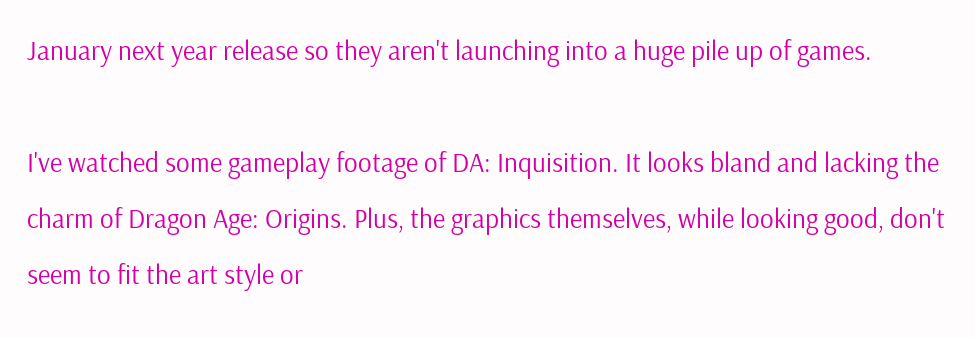January next year release so they aren't launching into a huge pile up of games.

I've watched some gameplay footage of DA: Inquisition. It looks bland and lacking the charm of Dragon Age: Origins. Plus, the graphics themselves, while looking good, don't seem to fit the art style or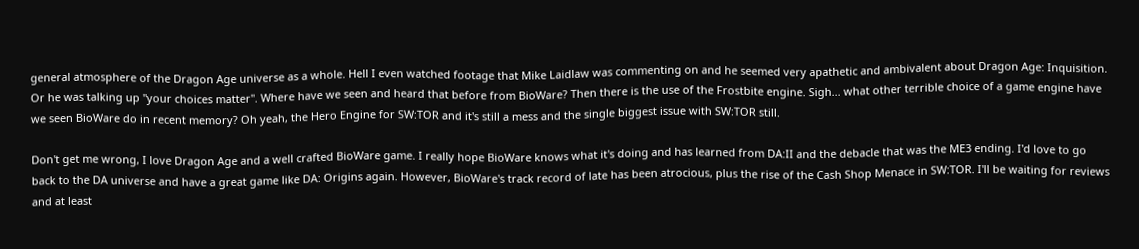general atmosphere of the Dragon Age universe as a whole. Hell I even watched footage that Mike Laidlaw was commenting on and he seemed very apathetic and ambivalent about Dragon Age: Inquisition. Or he was talking up "your choices matter". Where have we seen and heard that before from BioWare? Then there is the use of the Frostbite engine. Sigh... what other terrible choice of a game engine have we seen BioWare do in recent memory? Oh yeah, the Hero Engine for SW:TOR and it's still a mess and the single biggest issue with SW:TOR still.

Don't get me wrong, I love Dragon Age and a well crafted BioWare game. I really hope BioWare knows what it's doing and has learned from DA:II and the debacle that was the ME3 ending. I'd love to go back to the DA universe and have a great game like DA: Origins again. However, BioWare's track record of late has been atrocious, plus the rise of the Cash Shop Menace in SW:TOR. I'll be waiting for reviews and at least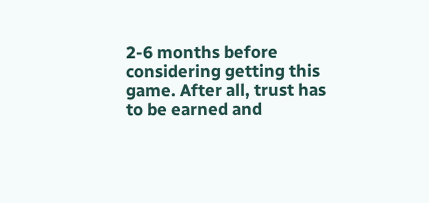2-6 months before considering getting this game. After all, trust has to be earned and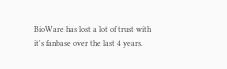BioWare has lost a lot of trust with it's fanbase over the last 4 years.